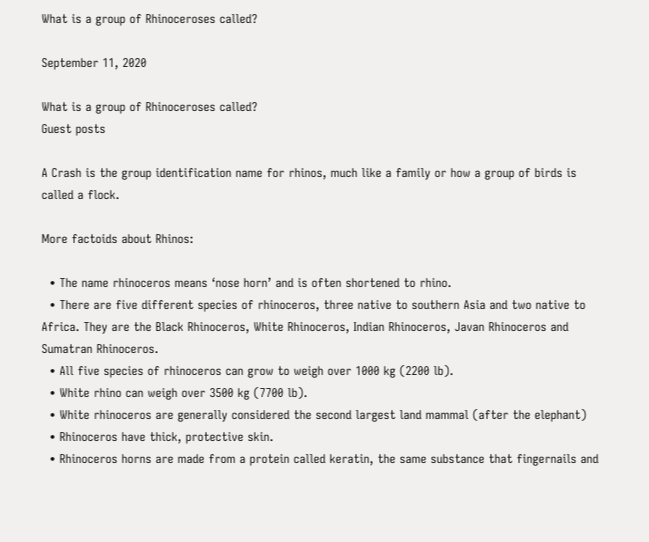What is a group of Rhinoceroses called?

September 11, 2020

What is a group of Rhinoceroses called?
Guest posts

A Crash is the group identification name for rhinos, much like a family or how a group of birds is called a flock.

More factoids about Rhinos:

  • The name rhinoceros means ‘nose horn’ and is often shortened to rhino.
  • There are five different species of rhinoceros, three native to southern Asia and two native to Africa. They are the Black Rhinoceros, White Rhinoceros, Indian Rhinoceros, Javan Rhinoceros and Sumatran Rhinoceros.
  • All five species of rhinoceros can grow to weigh over 1000 kg (2200 lb).
  • White rhino can weigh over 3500 kg (7700 lb).
  • White rhinoceros are generally considered the second largest land mammal (after the elephant)
  • Rhinoceros have thick, protective skin.
  • Rhinoceros horns are made from a protein called keratin, the same substance that fingernails and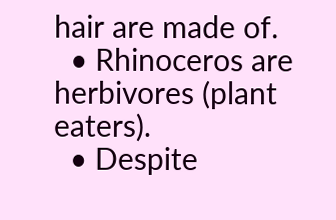hair are made of.
  • Rhinoceros are herbivores (plant eaters).
  • Despite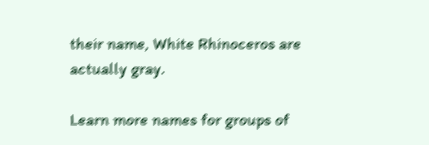their name, White Rhinoceros are actually gray.

Learn more names for groups of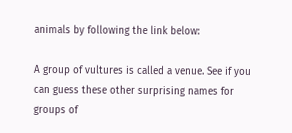animals by following the link below:

A group of vultures is called a venue. See if you can guess these other surprising names for groups of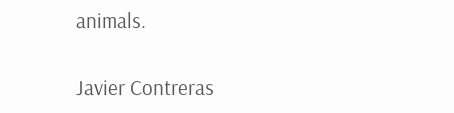animals.

Javier Contreras